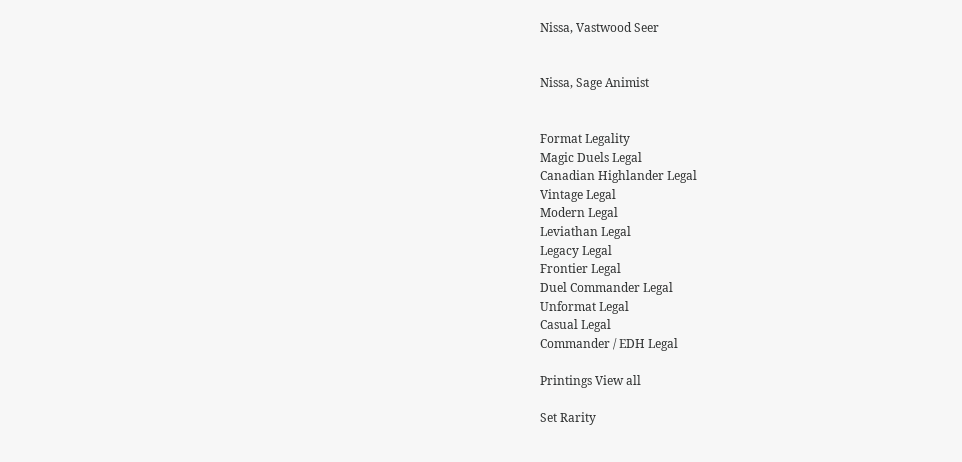Nissa, Vastwood Seer


Nissa, Sage Animist


Format Legality
Magic Duels Legal
Canadian Highlander Legal
Vintage Legal
Modern Legal
Leviathan Legal
Legacy Legal
Frontier Legal
Duel Commander Legal
Unformat Legal
Casual Legal
Commander / EDH Legal

Printings View all

Set Rarity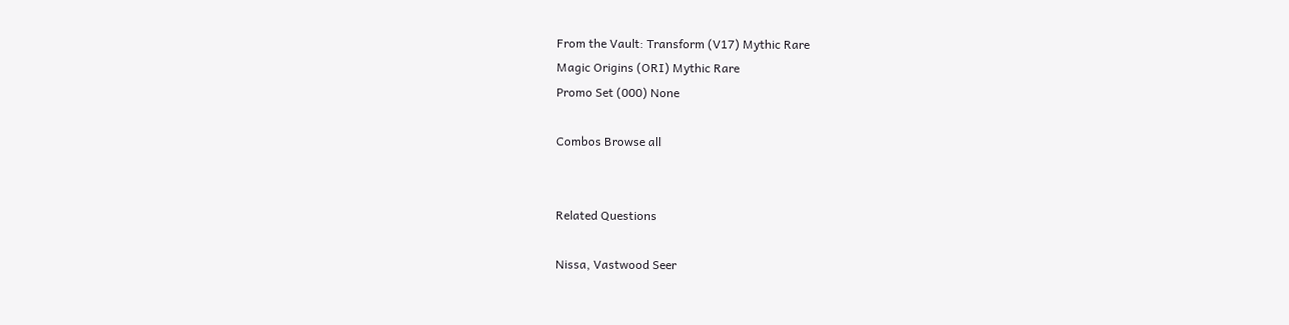From the Vault: Transform (V17) Mythic Rare
Magic Origins (ORI) Mythic Rare
Promo Set (000) None

Combos Browse all


Related Questions

Nissa, Vastwood Seer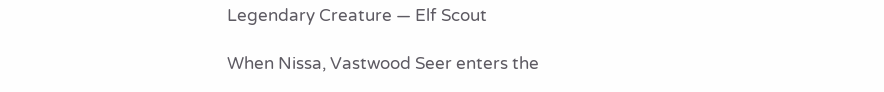Legendary Creature — Elf Scout

When Nissa, Vastwood Seer enters the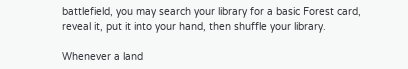battlefield, you may search your library for a basic Forest card, reveal it, put it into your hand, then shuffle your library.

Whenever a land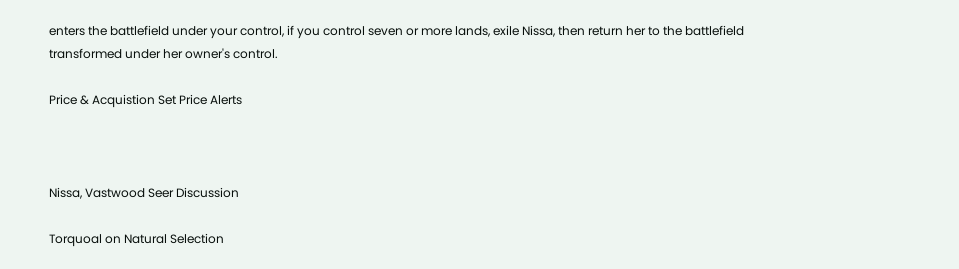enters the battlefield under your control, if you control seven or more lands, exile Nissa, then return her to the battlefield transformed under her owner's control.

Price & Acquistion Set Price Alerts



Nissa, Vastwood Seer Discussion

Torquoal on Natural Selection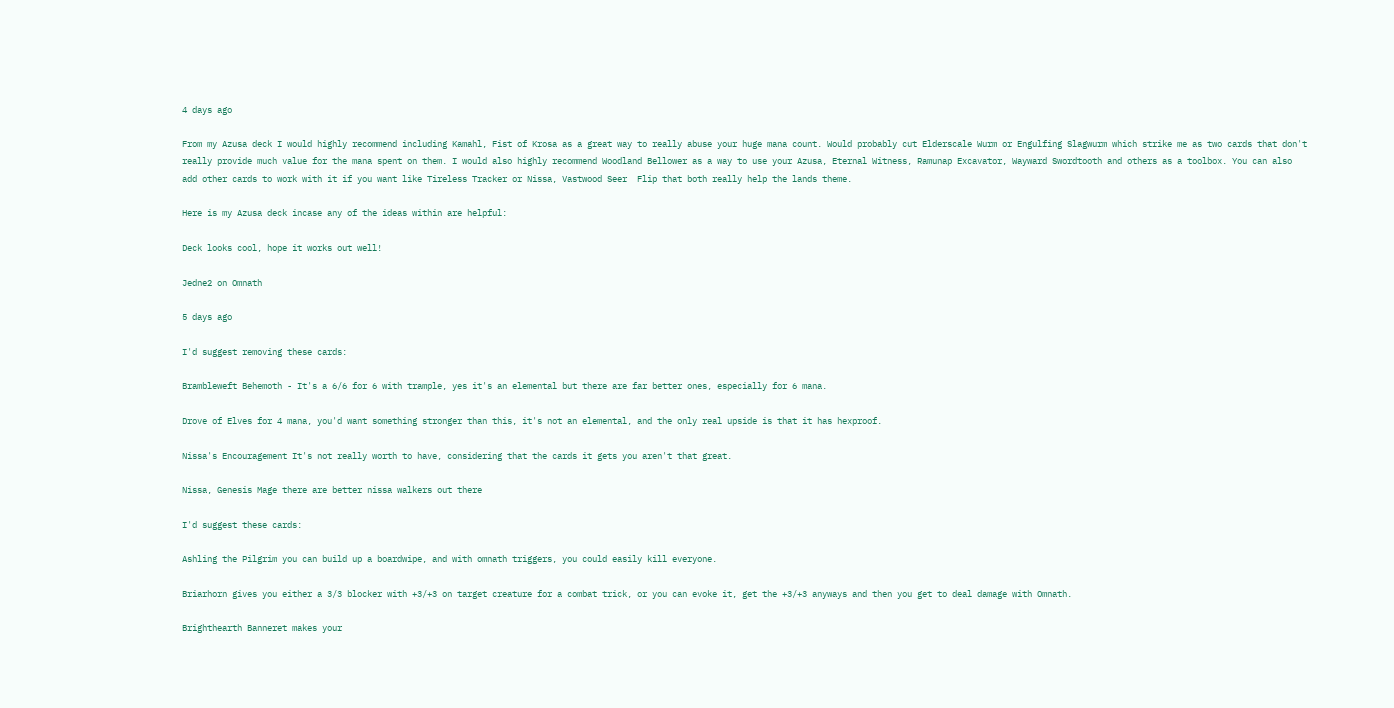4 days ago

From my Azusa deck I would highly recommend including Kamahl, Fist of Krosa as a great way to really abuse your huge mana count. Would probably cut Elderscale Wurm or Engulfing Slagwurm which strike me as two cards that don't really provide much value for the mana spent on them. I would also highly recommend Woodland Bellower as a way to use your Azusa, Eternal Witness, Ramunap Excavator, Wayward Swordtooth and others as a toolbox. You can also add other cards to work with it if you want like Tireless Tracker or Nissa, Vastwood Seer  Flip that both really help the lands theme.

Here is my Azusa deck incase any of the ideas within are helpful:

Deck looks cool, hope it works out well!

Jedne2 on Omnath

5 days ago

I'd suggest removing these cards:

Brambleweft Behemoth - It's a 6/6 for 6 with trample, yes it's an elemental but there are far better ones, especially for 6 mana.

Drove of Elves for 4 mana, you'd want something stronger than this, it's not an elemental, and the only real upside is that it has hexproof.

Nissa's Encouragement It's not really worth to have, considering that the cards it gets you aren't that great.

Nissa, Genesis Mage there are better nissa walkers out there

I'd suggest these cards:

Ashling the Pilgrim you can build up a boardwipe, and with omnath triggers, you could easily kill everyone.

Briarhorn gives you either a 3/3 blocker with +3/+3 on target creature for a combat trick, or you can evoke it, get the +3/+3 anyways and then you get to deal damage with Omnath.

Brighthearth Banneret makes your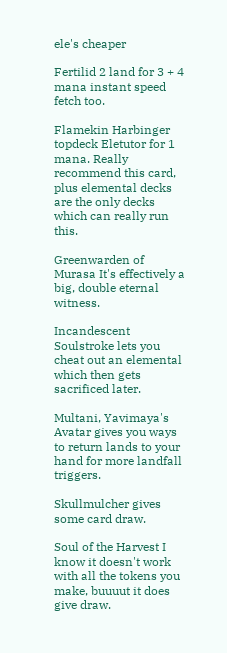ele's cheaper

Fertilid 2 land for 3 + 4 mana instant speed fetch too.

Flamekin Harbinger topdeck Eletutor for 1 mana. Really recommend this card, plus elemental decks are the only decks which can really run this.

Greenwarden of Murasa It's effectively a big, double eternal witness.

Incandescent Soulstroke lets you cheat out an elemental which then gets sacrificed later.

Multani, Yavimaya's Avatar gives you ways to return lands to your hand for more landfall triggers.

Skullmulcher gives some card draw.

Soul of the Harvest I know it doesn't work with all the tokens you make, buuuut it does give draw.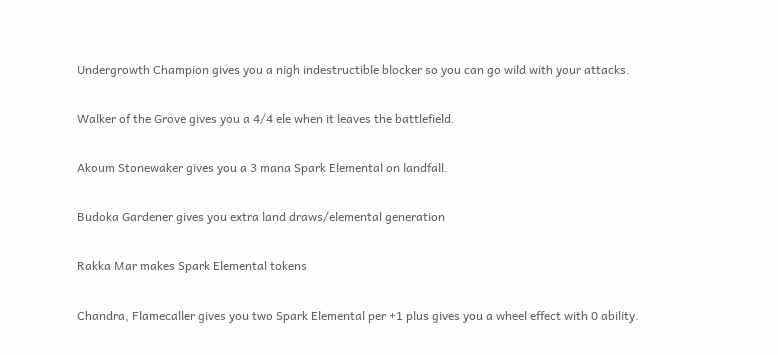Undergrowth Champion gives you a nigh indestructible blocker so you can go wild with your attacks.

Walker of the Grove gives you a 4/4 ele when it leaves the battlefield.

Akoum Stonewaker gives you a 3 mana Spark Elemental on landfall.

Budoka Gardener gives you extra land draws/elemental generation

Rakka Mar makes Spark Elemental tokens

Chandra, Flamecaller gives you two Spark Elemental per +1 plus gives you a wheel effect with 0 ability.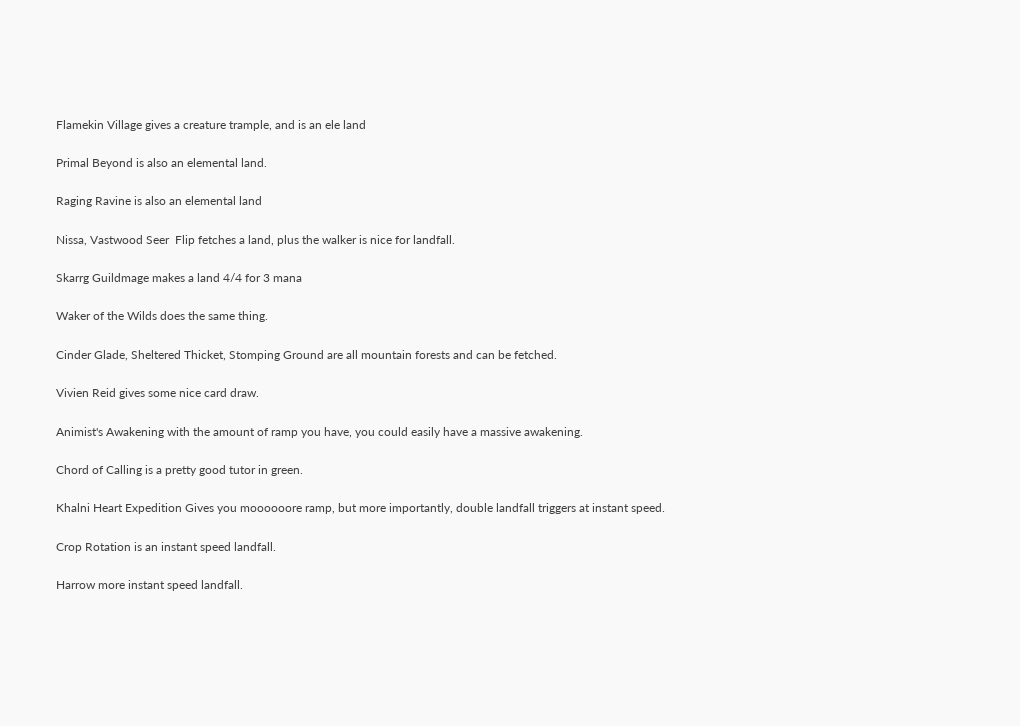Flamekin Village gives a creature trample, and is an ele land

Primal Beyond is also an elemental land.

Raging Ravine is also an elemental land

Nissa, Vastwood Seer  Flip fetches a land, plus the walker is nice for landfall.

Skarrg Guildmage makes a land 4/4 for 3 mana

Waker of the Wilds does the same thing.

Cinder Glade, Sheltered Thicket, Stomping Ground are all mountain forests and can be fetched.

Vivien Reid gives some nice card draw.

Animist's Awakening with the amount of ramp you have, you could easily have a massive awakening.

Chord of Calling is a pretty good tutor in green.

Khalni Heart Expedition Gives you moooooore ramp, but more importantly, double landfall triggers at instant speed.

Crop Rotation is an instant speed landfall.

Harrow more instant speed landfall.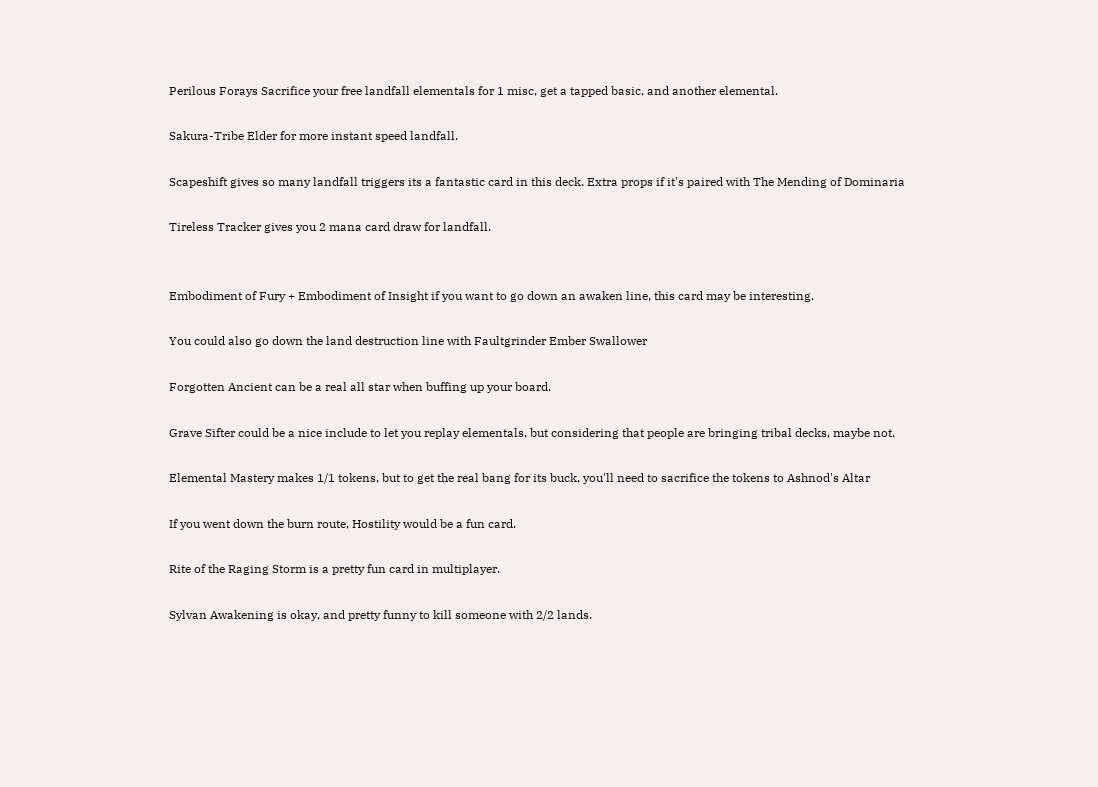Perilous Forays Sacrifice your free landfall elementals for 1 misc, get a tapped basic, and another elemental.

Sakura-Tribe Elder for more instant speed landfall.

Scapeshift gives so many landfall triggers its a fantastic card in this deck. Extra props if it's paired with The Mending of Dominaria

Tireless Tracker gives you 2 mana card draw for landfall.


Embodiment of Fury + Embodiment of Insight if you want to go down an awaken line, this card may be interesting.

You could also go down the land destruction line with Faultgrinder Ember Swallower

Forgotten Ancient can be a real all star when buffing up your board.

Grave Sifter could be a nice include to let you replay elementals, but considering that people are bringing tribal decks, maybe not.

Elemental Mastery makes 1/1 tokens, but to get the real bang for its buck, you'll need to sacrifice the tokens to Ashnod's Altar

If you went down the burn route, Hostility would be a fun card.

Rite of the Raging Storm is a pretty fun card in multiplayer.

Sylvan Awakening is okay, and pretty funny to kill someone with 2/2 lands.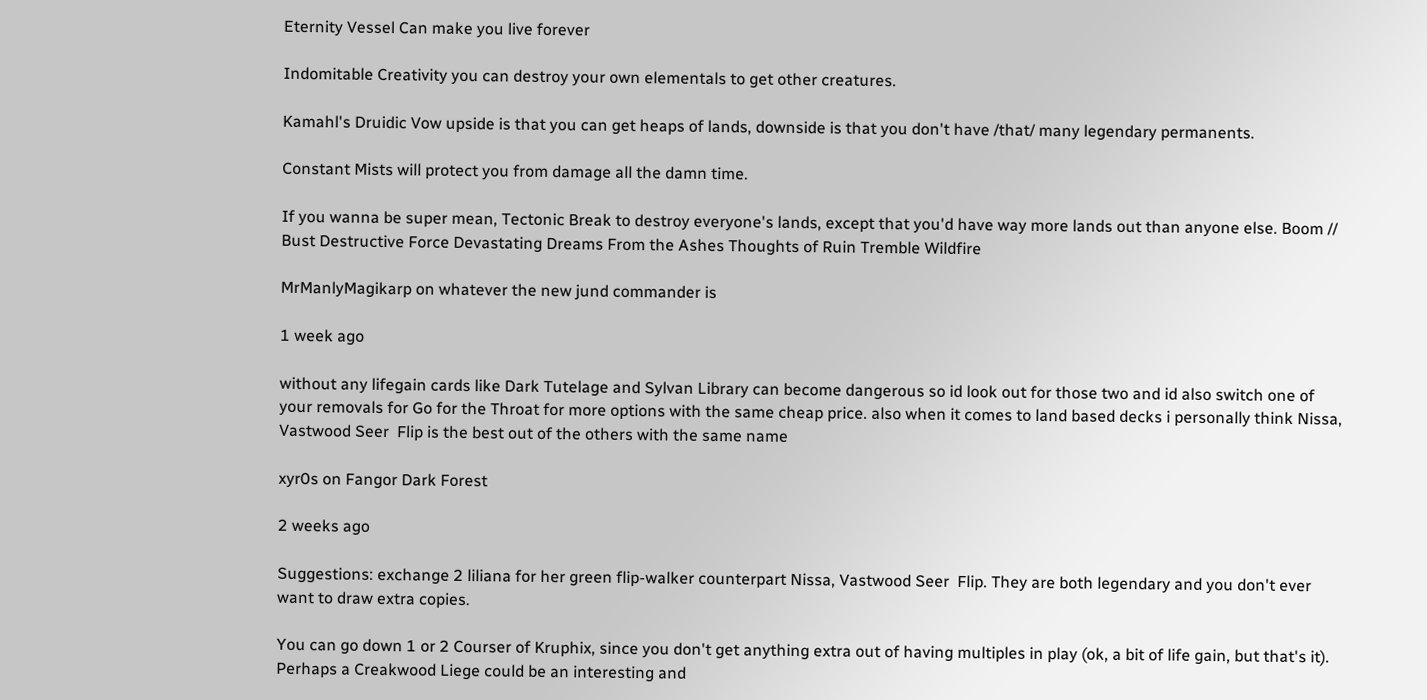Eternity Vessel Can make you live forever

Indomitable Creativity you can destroy your own elementals to get other creatures.

Kamahl's Druidic Vow upside is that you can get heaps of lands, downside is that you don't have /that/ many legendary permanents.

Constant Mists will protect you from damage all the damn time.

If you wanna be super mean, Tectonic Break to destroy everyone's lands, except that you'd have way more lands out than anyone else. Boom // Bust Destructive Force Devastating Dreams From the Ashes Thoughts of Ruin Tremble Wildfire

MrManlyMagikarp on whatever the new jund commander is

1 week ago

without any lifegain cards like Dark Tutelage and Sylvan Library can become dangerous so id look out for those two and id also switch one of your removals for Go for the Throat for more options with the same cheap price. also when it comes to land based decks i personally think Nissa, Vastwood Seer  Flip is the best out of the others with the same name

xyr0s on Fangor Dark Forest

2 weeks ago

Suggestions: exchange 2 liliana for her green flip-walker counterpart Nissa, Vastwood Seer  Flip. They are both legendary and you don't ever want to draw extra copies.

You can go down 1 or 2 Courser of Kruphix, since you don't get anything extra out of having multiples in play (ok, a bit of life gain, but that's it). Perhaps a Creakwood Liege could be an interesting and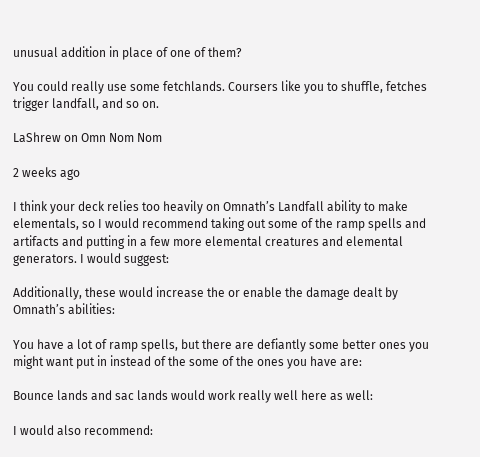unusual addition in place of one of them?

You could really use some fetchlands. Coursers like you to shuffle, fetches trigger landfall, and so on.

LaShrew on Omn Nom Nom

2 weeks ago

I think your deck relies too heavily on Omnath’s Landfall ability to make elementals, so I would recommend taking out some of the ramp spells and artifacts and putting in a few more elemental creatures and elemental generators. I would suggest:

Additionally, these would increase the or enable the damage dealt by Omnath’s abilities:

You have a lot of ramp spells, but there are defiantly some better ones you might want put in instead of the some of the ones you have are:

Bounce lands and sac lands would work really well here as well:

I would also recommend: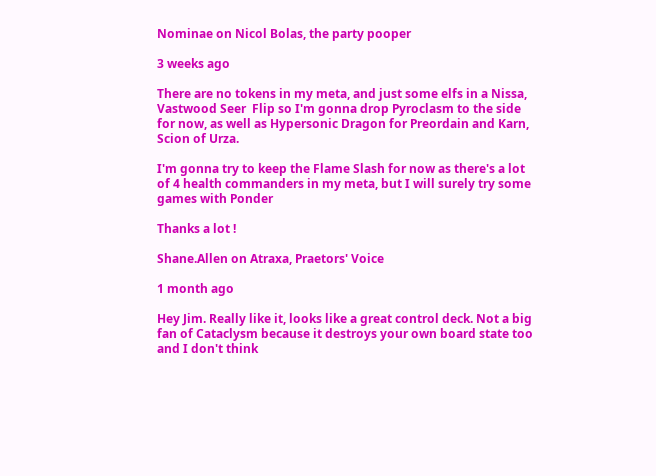Nominae on Nicol Bolas, the party pooper

3 weeks ago

There are no tokens in my meta, and just some elfs in a Nissa, Vastwood Seer  Flip so I'm gonna drop Pyroclasm to the side for now, as well as Hypersonic Dragon for Preordain and Karn, Scion of Urza.

I'm gonna try to keep the Flame Slash for now as there's a lot of 4 health commanders in my meta, but I will surely try some games with Ponder

Thanks a lot !

Shane.Allen on Atraxa, Praetors' Voice

1 month ago

Hey Jim. Really like it, looks like a great control deck. Not a big fan of Cataclysm because it destroys your own board state too and I don't think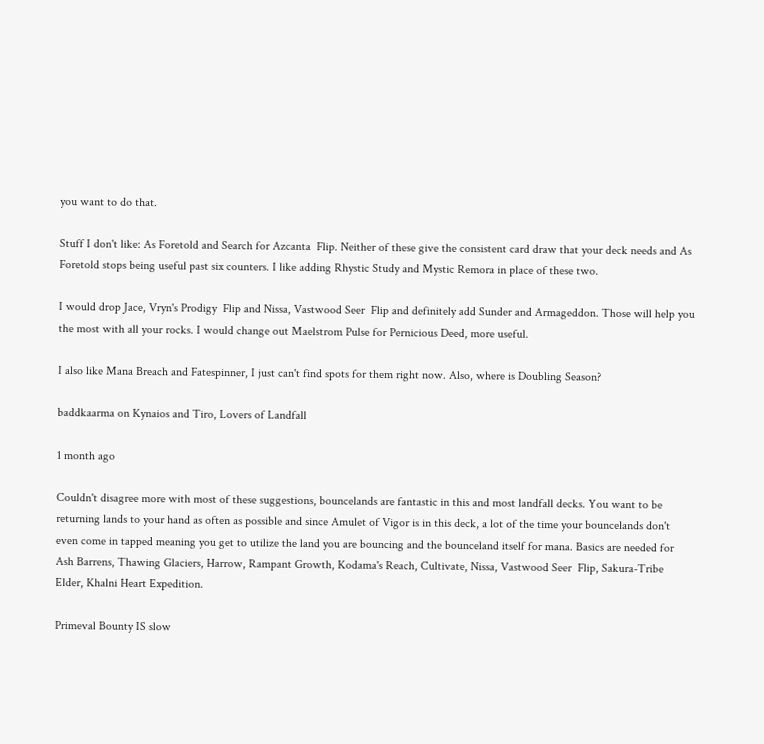you want to do that.

Stuff I don't like: As Foretold and Search for Azcanta  Flip. Neither of these give the consistent card draw that your deck needs and As Foretold stops being useful past six counters. I like adding Rhystic Study and Mystic Remora in place of these two.

I would drop Jace, Vryn's Prodigy  Flip and Nissa, Vastwood Seer  Flip and definitely add Sunder and Armageddon. Those will help you the most with all your rocks. I would change out Maelstrom Pulse for Pernicious Deed, more useful.

I also like Mana Breach and Fatespinner, I just can't find spots for them right now. Also, where is Doubling Season?

baddkaarma on Kynaios and Tiro, Lovers of Landfall

1 month ago

Couldn't disagree more with most of these suggestions, bouncelands are fantastic in this and most landfall decks. You want to be returning lands to your hand as often as possible and since Amulet of Vigor is in this deck, a lot of the time your bouncelands don't even come in tapped meaning you get to utilize the land you are bouncing and the bounceland itself for mana. Basics are needed for Ash Barrens, Thawing Glaciers, Harrow, Rampant Growth, Kodama's Reach, Cultivate, Nissa, Vastwood Seer  Flip, Sakura-Tribe Elder, Khalni Heart Expedition.

Primeval Bounty IS slow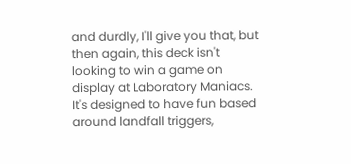and durdly, I'll give you that, but then again, this deck isn't looking to win a game on display at Laboratory Maniacs. It's designed to have fun based around landfall triggers,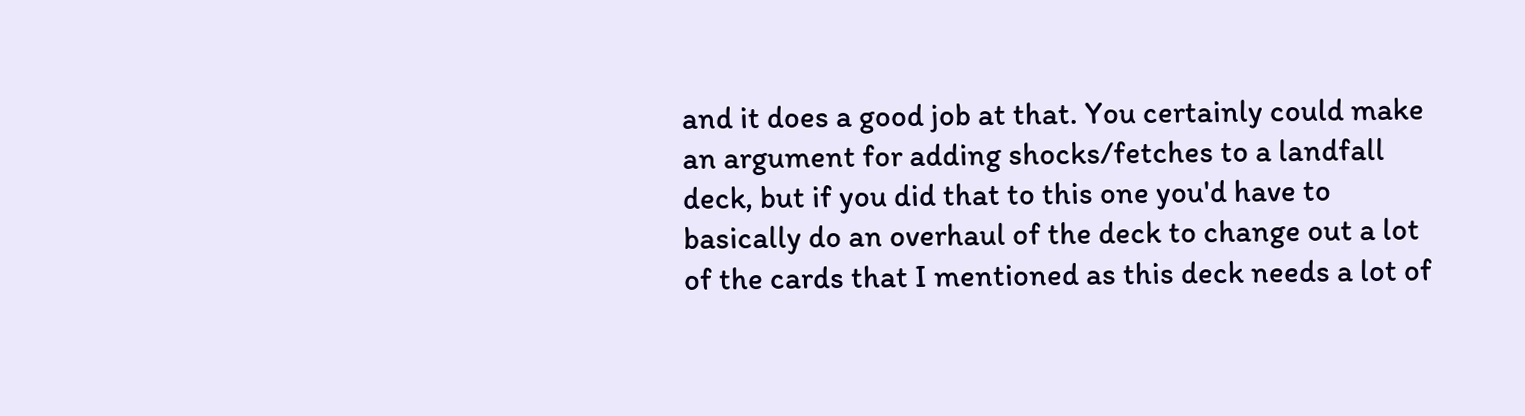and it does a good job at that. You certainly could make an argument for adding shocks/fetches to a landfall deck, but if you did that to this one you'd have to basically do an overhaul of the deck to change out a lot of the cards that I mentioned as this deck needs a lot of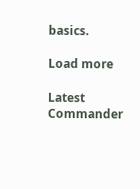basics.

Load more

Latest Commander